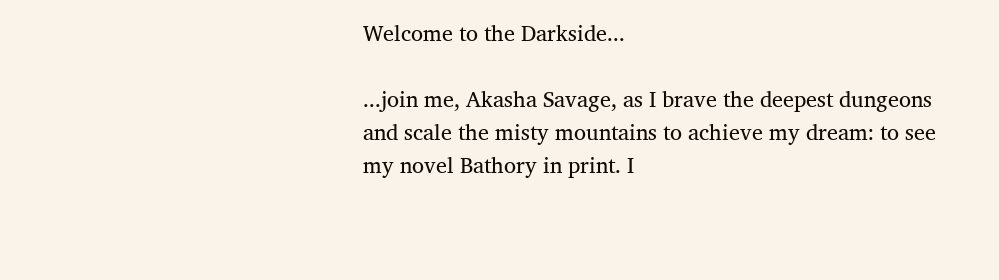Welcome to the Darkside...

...join me, Akasha Savage, as I brave the deepest dungeons and scale the misty mountains to achieve my dream: to see my novel Bathory in print. I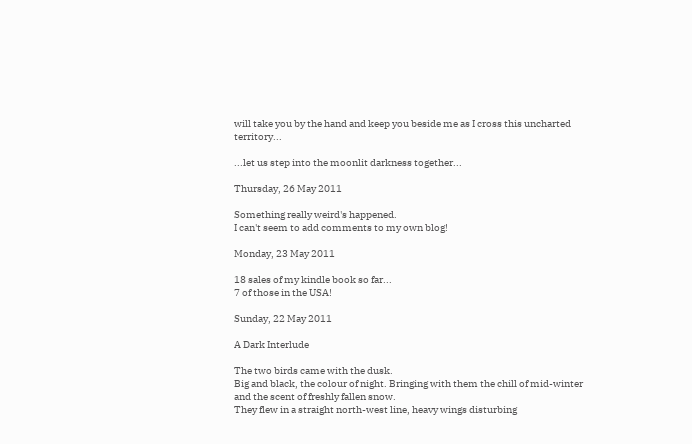will take you by the hand and keep you beside me as I cross this uncharted territory...

...let us step into the moonlit darkness together...

Thursday, 26 May 2011

Something really weird's happened.
I can't seem to add comments to my own blog!

Monday, 23 May 2011

18 sales of my kindle book so far...
7 of those in the USA!

Sunday, 22 May 2011

A Dark Interlude

The two birds came with the dusk.
Big and black, the colour of night. Bringing with them the chill of mid-winter and the scent of freshly fallen snow.
They flew in a straight north-west line, heavy wings disturbing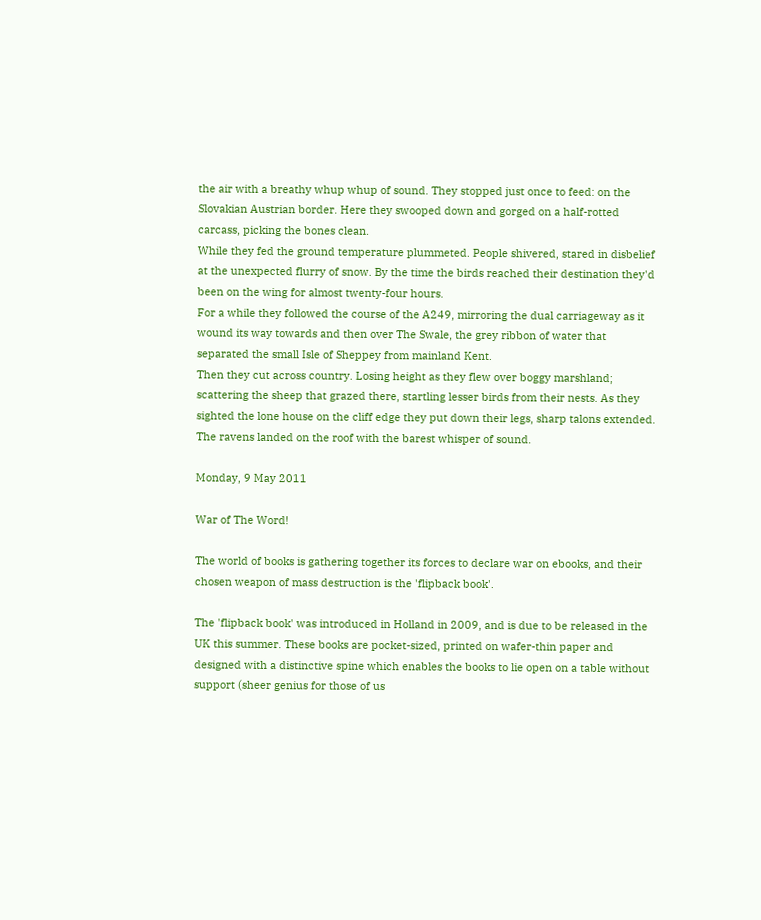the air with a breathy whup whup of sound. They stopped just once to feed: on the Slovakian Austrian border. Here they swooped down and gorged on a half-rotted carcass, picking the bones clean.
While they fed the ground temperature plummeted. People shivered, stared in disbelief at the unexpected flurry of snow. By the time the birds reached their destination they'd been on the wing for almost twenty-four hours.
For a while they followed the course of the A249, mirroring the dual carriageway as it wound its way towards and then over The Swale, the grey ribbon of water that separated the small Isle of Sheppey from mainland Kent.
Then they cut across country. Losing height as they flew over boggy marshland; scattering the sheep that grazed there, startling lesser birds from their nests. As they sighted the lone house on the cliff edge they put down their legs, sharp talons extended.
The ravens landed on the roof with the barest whisper of sound.

Monday, 9 May 2011

War of The Word!

The world of books is gathering together its forces to declare war on ebooks, and their chosen weapon of mass destruction is the 'flipback book'.

The 'flipback book' was introduced in Holland in 2009, and is due to be released in the UK this summer. These books are pocket-sized, printed on wafer-thin paper and designed with a distinctive spine which enables the books to lie open on a table without support (sheer genius for those of us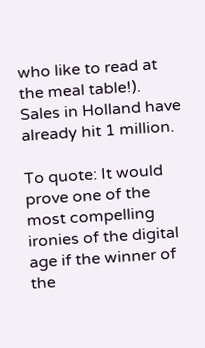who like to read at the meal table!). Sales in Holland have already hit 1 million.

To quote: It would prove one of the most compelling ironies of the digital age if the winner of the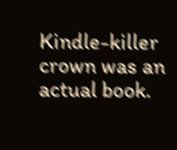Kindle-killer crown was an actual book.